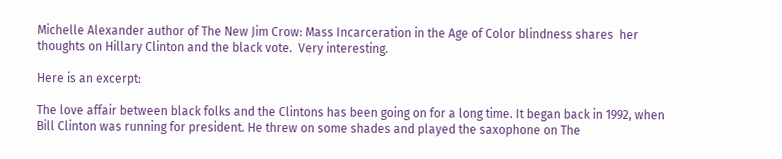Michelle Alexander author of The New Jim Crow: Mass Incarceration in the Age of Color blindness shares  her thoughts on Hillary Clinton and the black vote.  Very interesting.

Here is an excerpt:

The love affair between black folks and the Clintons has been going on for a long time. It began back in 1992, when Bill Clinton was running for president. He threw on some shades and played the saxophone on The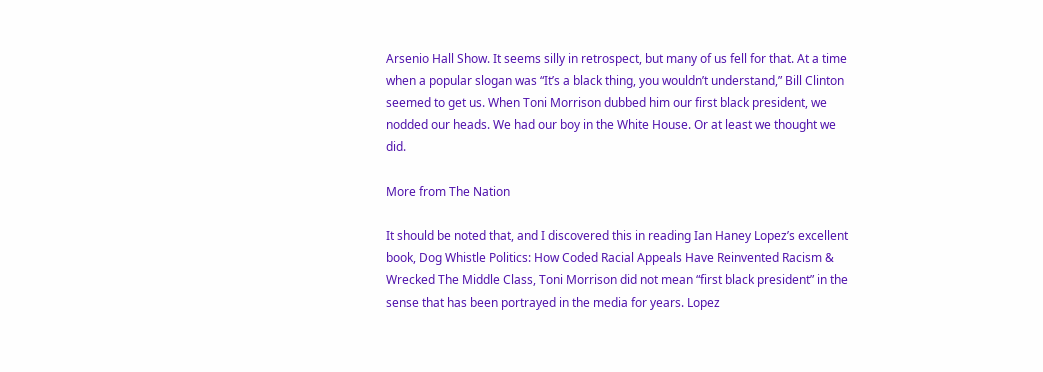Arsenio Hall Show. It seems silly in retrospect, but many of us fell for that. At a time when a popular slogan was “It’s a black thing, you wouldn’t understand,” Bill Clinton seemed to get us. When Toni Morrison dubbed him our first black president, we nodded our heads. We had our boy in the White House. Or at least we thought we did.

More from The Nation

It should be noted that, and I discovered this in reading Ian Haney Lopez’s excellent book, Dog Whistle Politics: How Coded Racial Appeals Have Reinvented Racism & Wrecked The Middle Class, Toni Morrison did not mean “first black president” in the sense that has been portrayed in the media for years. Lopez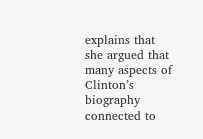explains that she argued that many aspects of Clinton’s biography connected to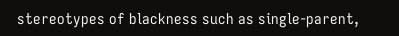stereotypes of blackness such as single-parent,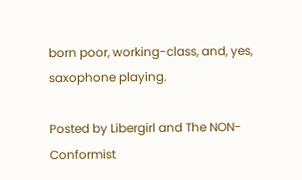born poor, working-class, and, yes, saxophone playing.

Posted by Libergirl and The NON-Conformist